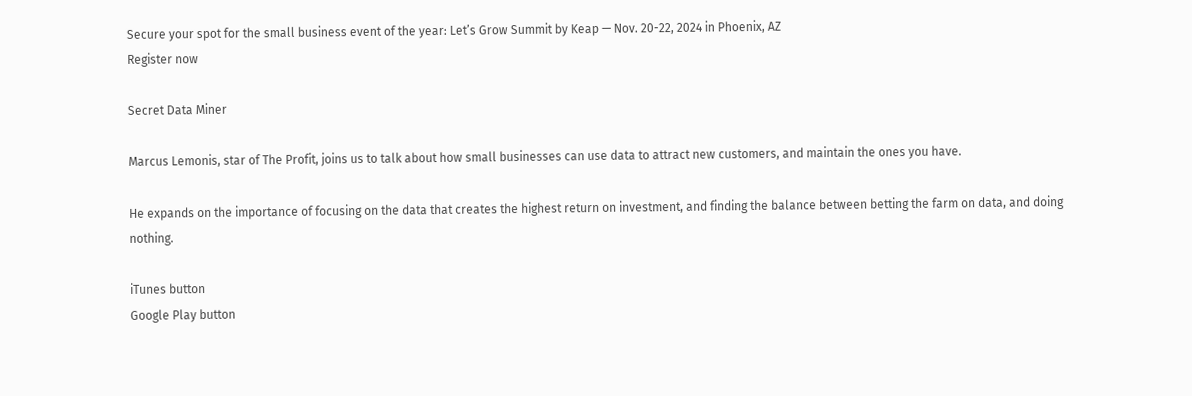Secure your spot for the small business event of the year: Let’s Grow Summit by Keap — Nov. 20-22, 2024 in Phoenix, AZ
Register now

Secret Data Miner

Marcus Lemonis, star of The Profit, joins us to talk about how small businesses can use data to attract new customers, and maintain the ones you have.

He expands on the importance of focusing on the data that creates the highest return on investment, and finding the balance between betting the farm on data, and doing nothing.

iTunes button
Google Play button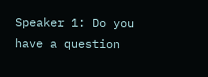Speaker 1: Do you have a question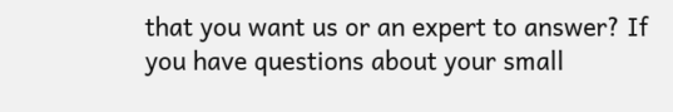that you want us or an expert to answer? If you have questions about your small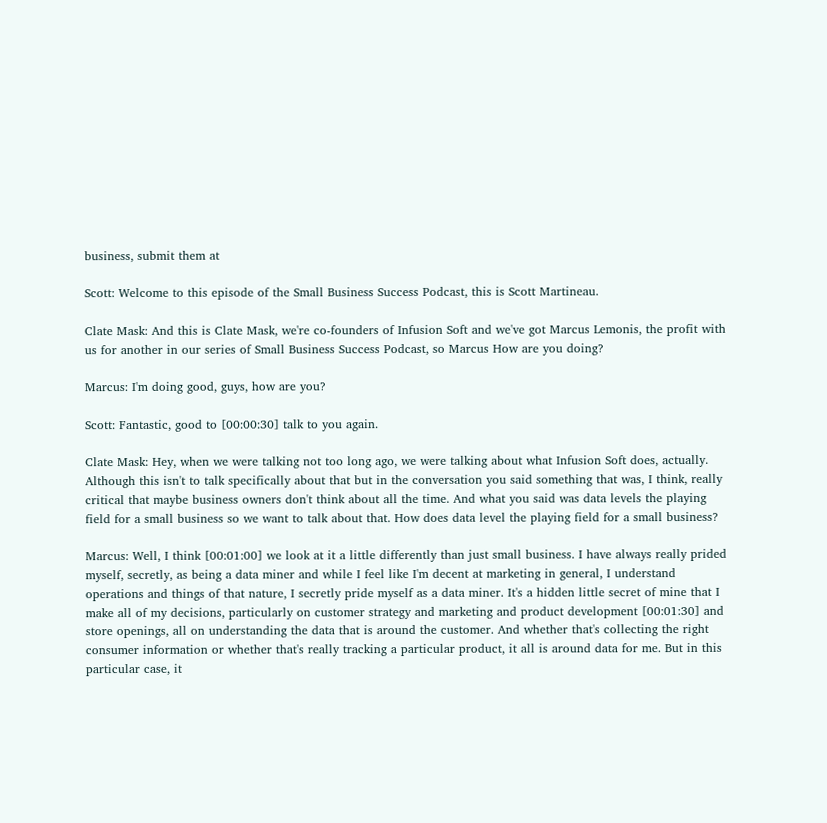business, submit them at

Scott: Welcome to this episode of the Small Business Success Podcast, this is Scott Martineau.

Clate Mask: And this is Clate Mask, we're co-founders of Infusion Soft and we've got Marcus Lemonis, the profit with us for another in our series of Small Business Success Podcast, so Marcus How are you doing?

Marcus: I'm doing good, guys, how are you?

Scott: Fantastic, good to [00:00:30] talk to you again.

Clate Mask: Hey, when we were talking not too long ago, we were talking about what Infusion Soft does, actually. Although this isn't to talk specifically about that but in the conversation you said something that was, I think, really critical that maybe business owners don't think about all the time. And what you said was data levels the playing field for a small business so we want to talk about that. How does data level the playing field for a small business?

Marcus: Well, I think [00:01:00] we look at it a little differently than just small business. I have always really prided myself, secretly, as being a data miner and while I feel like I'm decent at marketing in general, I understand operations and things of that nature, I secretly pride myself as a data miner. It's a hidden little secret of mine that I make all of my decisions, particularly on customer strategy and marketing and product development [00:01:30] and store openings, all on understanding the data that is around the customer. And whether that's collecting the right consumer information or whether that's really tracking a particular product, it all is around data for me. But in this particular case, it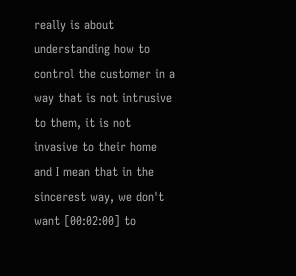really is about understanding how to control the customer in a way that is not intrusive to them, it is not invasive to their home and I mean that in the sincerest way, we don't want [00:02:00] to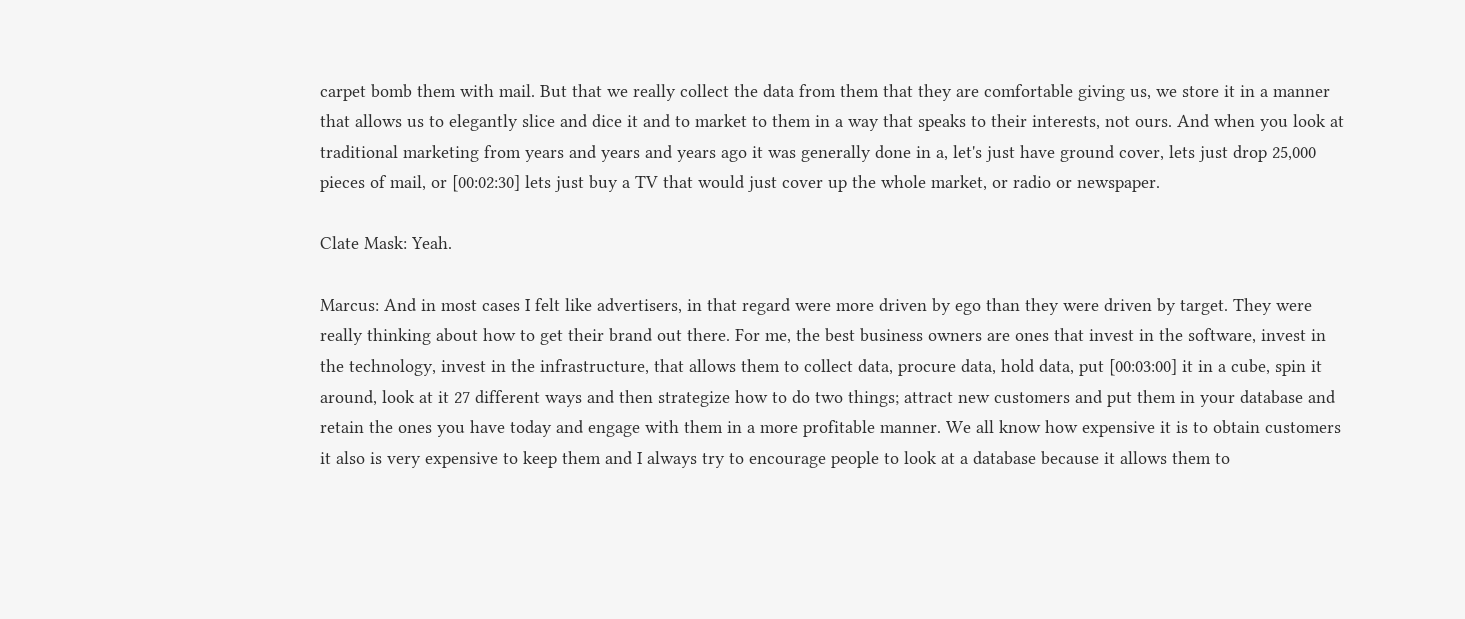carpet bomb them with mail. But that we really collect the data from them that they are comfortable giving us, we store it in a manner that allows us to elegantly slice and dice it and to market to them in a way that speaks to their interests, not ours. And when you look at traditional marketing from years and years and years ago it was generally done in a, let's just have ground cover, lets just drop 25,000 pieces of mail, or [00:02:30] lets just buy a TV that would just cover up the whole market, or radio or newspaper.

Clate Mask: Yeah.

Marcus: And in most cases I felt like advertisers, in that regard were more driven by ego than they were driven by target. They were really thinking about how to get their brand out there. For me, the best business owners are ones that invest in the software, invest in the technology, invest in the infrastructure, that allows them to collect data, procure data, hold data, put [00:03:00] it in a cube, spin it around, look at it 27 different ways and then strategize how to do two things; attract new customers and put them in your database and retain the ones you have today and engage with them in a more profitable manner. We all know how expensive it is to obtain customers it also is very expensive to keep them and I always try to encourage people to look at a database because it allows them to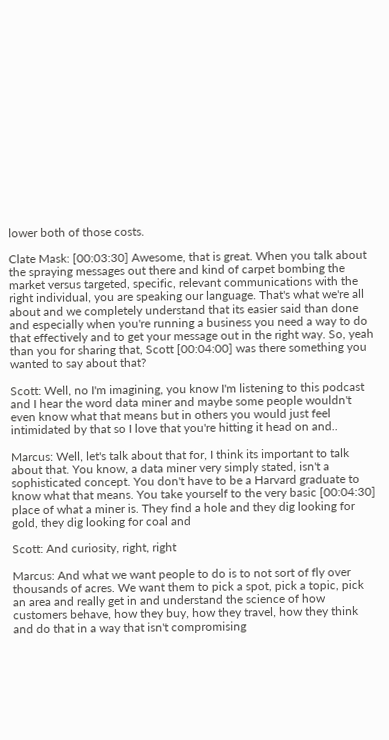lower both of those costs.

Clate Mask: [00:03:30] Awesome, that is great. When you talk about the spraying messages out there and kind of carpet bombing the market versus targeted, specific, relevant communications with the right individual, you are speaking our language. That's what we're all about and we completely understand that its easier said than done and especially when you're running a business you need a way to do that effectively and to get your message out in the right way. So, yeah than you for sharing that, Scott [00:04:00] was there something you wanted to say about that?

Scott: Well, no I'm imagining, you know I'm listening to this podcast and I hear the word data miner and maybe some people wouldn't even know what that means but in others you would just feel intimidated by that so I love that you're hitting it head on and..

Marcus: Well, let's talk about that for, I think its important to talk about that. You know, a data miner very simply stated, isn't a sophisticated concept. You don't have to be a Harvard graduate to know what that means. You take yourself to the very basic [00:04:30] place of what a miner is. They find a hole and they dig looking for gold, they dig looking for coal and

Scott: And curiosity, right, right

Marcus: And what we want people to do is to not sort of fly over thousands of acres. We want them to pick a spot, pick a topic, pick an area and really get in and understand the science of how customers behave, how they buy, how they travel, how they think and do that in a way that isn't compromising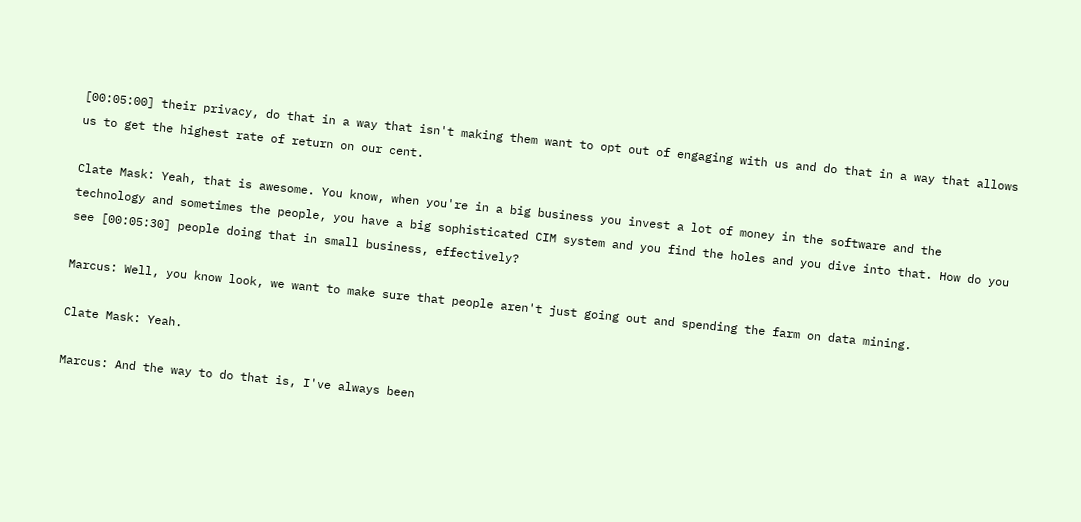[00:05:00] their privacy, do that in a way that isn't making them want to opt out of engaging with us and do that in a way that allows us to get the highest rate of return on our cent.

Clate Mask: Yeah, that is awesome. You know, when you're in a big business you invest a lot of money in the software and the technology and sometimes the people, you have a big sophisticated CIM system and you find the holes and you dive into that. How do you see [00:05:30] people doing that in small business, effectively?

Marcus: Well, you know look, we want to make sure that people aren't just going out and spending the farm on data mining.

Clate Mask: Yeah.

Marcus: And the way to do that is, I've always been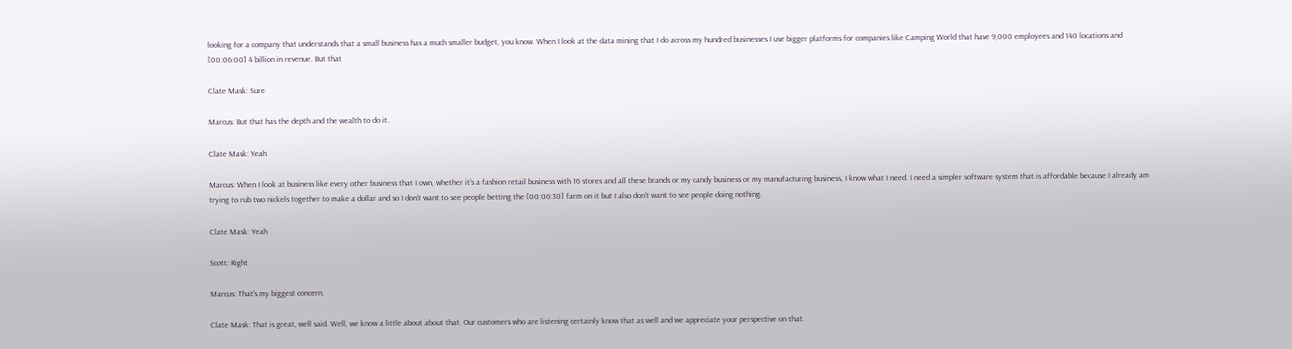looking for a company that understands that a small business has a much smaller budget, you know. When I look at the data mining that I do across my hundred businesses I use bigger platforms for companies like Camping World that have 9,000 employees and 140 locations and [00:06:00] 4 billion in revenue. But that

Clate Mask: Sure

Marcus: But that has the depth and the wealth to do it.

Clate Mask: Yeah

Marcus: When I look at business like every other business that I own, whether it's a fashion retail business with 16 stores and all these brands or my candy business or my manufacturing business, I know what I need. I need a simpler software system that is affordable because I already am trying to rub two nickels together to make a dollar and so I don't want to see people betting the [00:06:30] farm on it but I also don't want to see people doing nothing.

Clate Mask: Yeah

Scott: Right

Marcus: That's my biggest concern.

Clate Mask: That is great, well said. Well, we know a little about about that. Our customers who are listening certainly know that as well and we appreciate your perspective on that.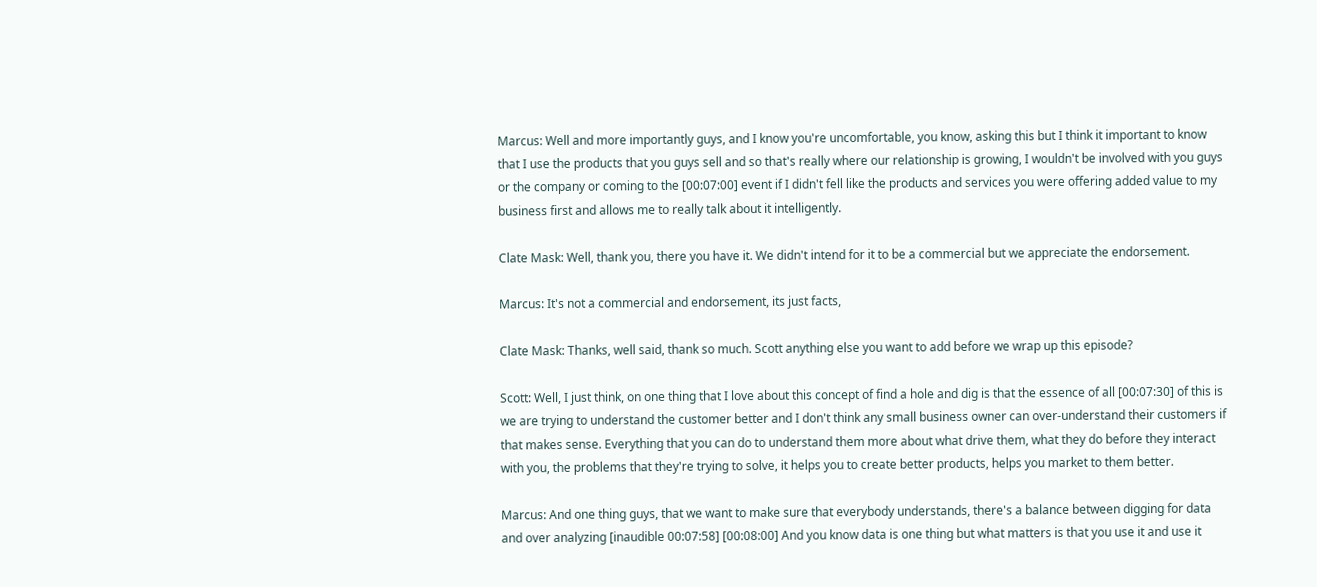Marcus: Well and more importantly guys, and I know you're uncomfortable, you know, asking this but I think it important to know that I use the products that you guys sell and so that's really where our relationship is growing, I wouldn't be involved with you guys or the company or coming to the [00:07:00] event if I didn't fell like the products and services you were offering added value to my business first and allows me to really talk about it intelligently.

Clate Mask: Well, thank you, there you have it. We didn't intend for it to be a commercial but we appreciate the endorsement.

Marcus: It's not a commercial and endorsement, its just facts,

Clate Mask: Thanks, well said, thank so much. Scott anything else you want to add before we wrap up this episode?

Scott: Well, I just think, on one thing that I love about this concept of find a hole and dig is that the essence of all [00:07:30] of this is we are trying to understand the customer better and I don't think any small business owner can over-understand their customers if that makes sense. Everything that you can do to understand them more about what drive them, what they do before they interact with you, the problems that they're trying to solve, it helps you to create better products, helps you market to them better.

Marcus: And one thing guys, that we want to make sure that everybody understands, there's a balance between digging for data and over analyzing [inaudible 00:07:58] [00:08:00] And you know data is one thing but what matters is that you use it and use it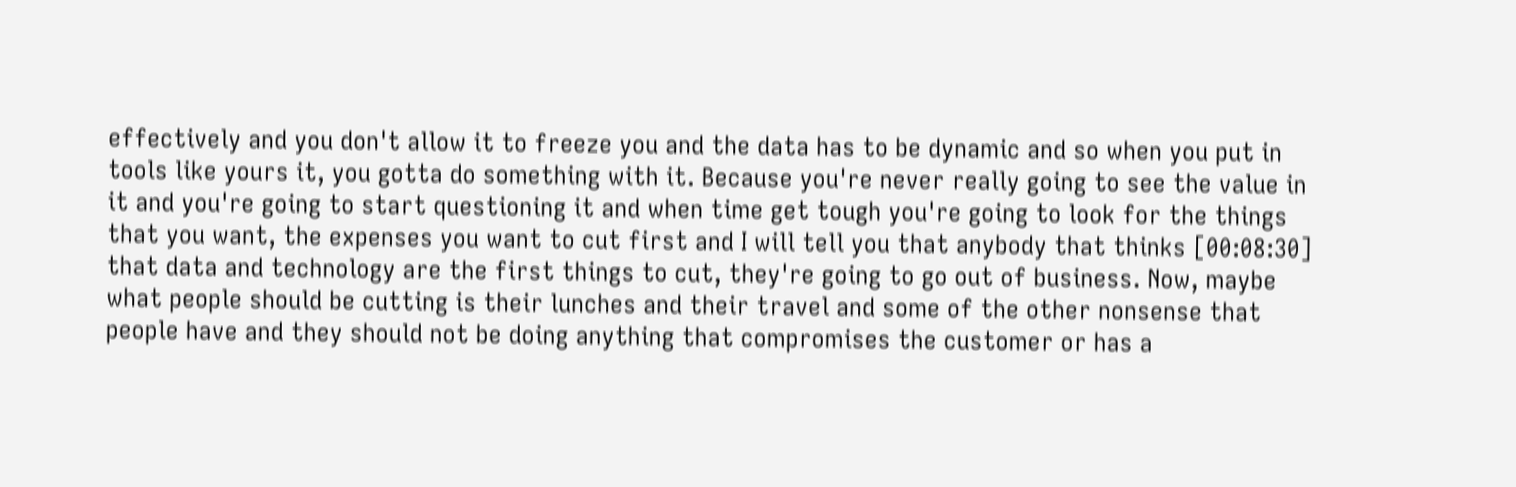effectively and you don't allow it to freeze you and the data has to be dynamic and so when you put in tools like yours it, you gotta do something with it. Because you're never really going to see the value in it and you're going to start questioning it and when time get tough you're going to look for the things that you want, the expenses you want to cut first and I will tell you that anybody that thinks [00:08:30] that data and technology are the first things to cut, they're going to go out of business. Now, maybe what people should be cutting is their lunches and their travel and some of the other nonsense that people have and they should not be doing anything that compromises the customer or has a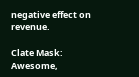negative effect on revenue.

Clate Mask: Awesome,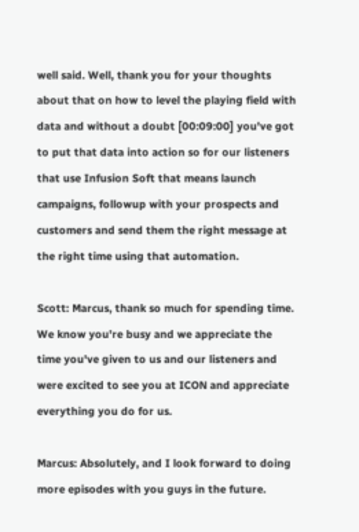well said. Well, thank you for your thoughts about that on how to level the playing field with data and without a doubt [00:09:00] you've got to put that data into action so for our listeners that use Infusion Soft that means launch campaigns, followup with your prospects and customers and send them the right message at the right time using that automation.

Scott: Marcus, thank so much for spending time. We know you're busy and we appreciate the time you've given to us and our listeners and were excited to see you at ICON and appreciate everything you do for us.

Marcus: Absolutely, and I look forward to doing more episodes with you guys in the future.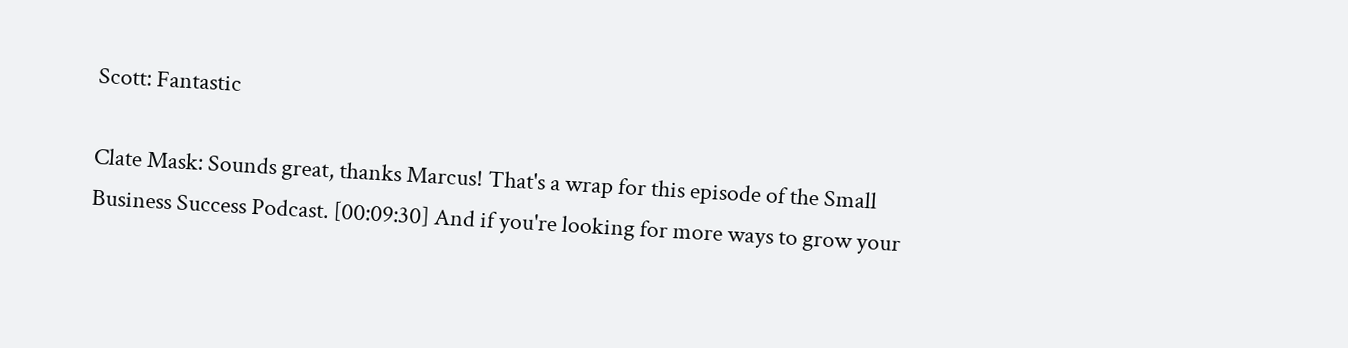Scott: Fantastic

Clate Mask: Sounds great, thanks Marcus! That's a wrap for this episode of the Small Business Success Podcast. [00:09:30] And if you're looking for more ways to grow your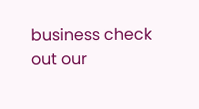business check out our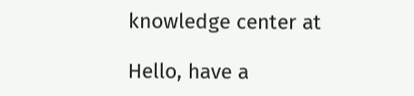knowledge center at

Hello, have a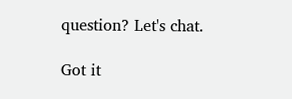question? Let's chat.

Got it